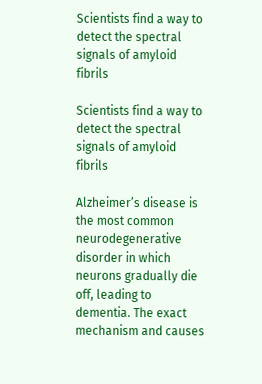Scientists find a way to detect the spectral signals of amyloid fibrils

Scientists find a way to detect the spectral signals of amyloid fibrils

Alzheimer’s disease is the most common neurodegenerative disorder in which neurons gradually die off, leading to dementia. The exact mechanism and causes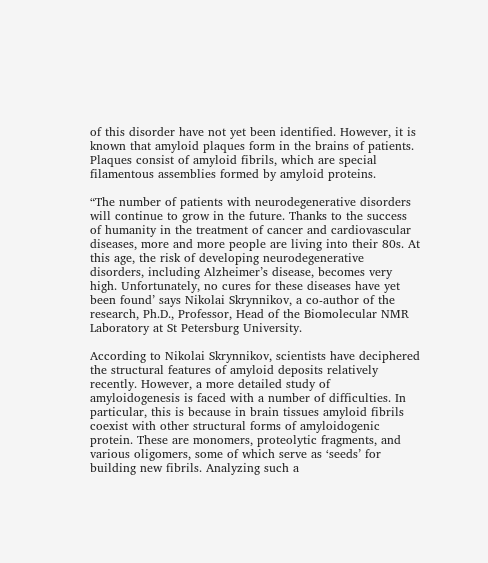of this disorder have not yet been identified. However, it is known that amyloid plaques form in the brains of patients. Plaques consist of amyloid fibrils, which are special filamentous assemblies formed by amyloid proteins.

“The number of patients with neurodegenerative disorders will continue to grow in the future. Thanks to the success of humanity in the treatment of cancer and cardiovascular diseases, more and more people are living into their 80s. At this age, the risk of developing neurodegenerative disorders, including Alzheimer’s disease, becomes very high. Unfortunately, no cures for these diseases have yet been found’ says Nikolai Skrynnikov, a co-author of the research, Ph.D., Professor, Head of the Biomolecular NMR Laboratory at St Petersburg University.

According to Nikolai Skrynnikov, scientists have deciphered the structural features of amyloid deposits relatively recently. However, a more detailed study of amyloidogenesis is faced with a number of difficulties. In particular, this is because in brain tissues amyloid fibrils coexist with other structural forms of amyloidogenic protein. These are monomers, proteolytic fragments, and various oligomers, some of which serve as ‘seeds’ for building new fibrils. Analyzing such a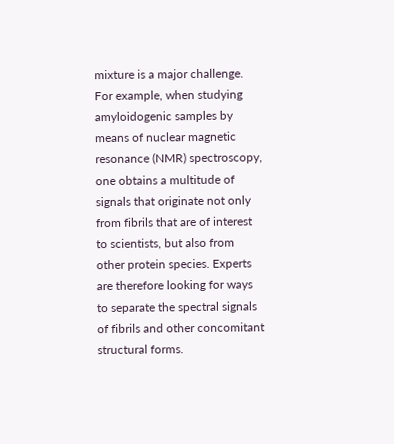mixture is a major challenge. For example, when studying amyloidogenic samples by means of nuclear magnetic resonance (NMR) spectroscopy, one obtains a multitude of signals that originate not only from fibrils that are of interest to scientists, but also from other protein species. Experts are therefore looking for ways to separate the spectral signals of fibrils and other concomitant structural forms.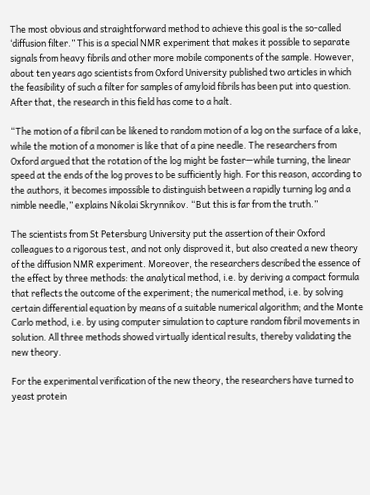The most obvious and straightforward method to achieve this goal is the so-called ‘diffusion filter.” This is a special NMR experiment that makes it possible to separate signals from heavy fibrils and other more mobile components of the sample. However, about ten years ago scientists from Oxford University published two articles in which the feasibility of such a filter for samples of amyloid fibrils has been put into question. After that, the research in this field has come to a halt.

“The motion of a fibril can be likened to random motion of a log on the surface of a lake, while the motion of a monomer is like that of a pine needle. The researchers from Oxford argued that the rotation of the log might be faster—while turning, the linear speed at the ends of the log proves to be sufficiently high. For this reason, according to the authors, it becomes impossible to distinguish between a rapidly turning log and a nimble needle,” explains Nikolai Skrynnikov. “But this is far from the truth.”

The scientists from St Petersburg University put the assertion of their Oxford colleagues to a rigorous test, and not only disproved it, but also created a new theory of the diffusion NMR experiment. Moreover, the researchers described the essence of the effect by three methods: the analytical method, i.e. by deriving a compact formula that reflects the outcome of the experiment; the numerical method, i.e. by solving certain differential equation by means of a suitable numerical algorithm; and the Monte Carlo method, i.e. by using computer simulation to capture random fibril movements in solution. All three methods showed virtually identical results, thereby validating the new theory.

For the experimental verification of the new theory, the researchers have turned to yeast protein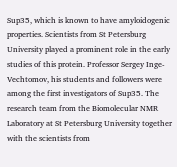Sup35, which is known to have amyloidogenic properties. Scientists from St Petersburg University played a prominent role in the early studies of this protein. Professor Sergey Inge-Vechtomov, his students and followers were among the first investigators of Sup35. The research team from the Biomolecular NMR Laboratory at St Petersburg University together with the scientists from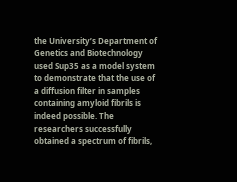the University’s Department of Genetics and Biotechnology used Sup35 as a model system to demonstrate that the use of a diffusion filter in samples containing amyloid fibrils is indeed possible. The researchers successfully obtained a spectrum of fibrils,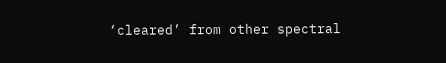‘cleared’ from other spectral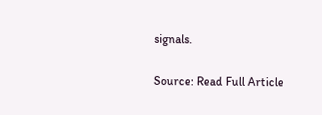signals.

Source: Read Full Article